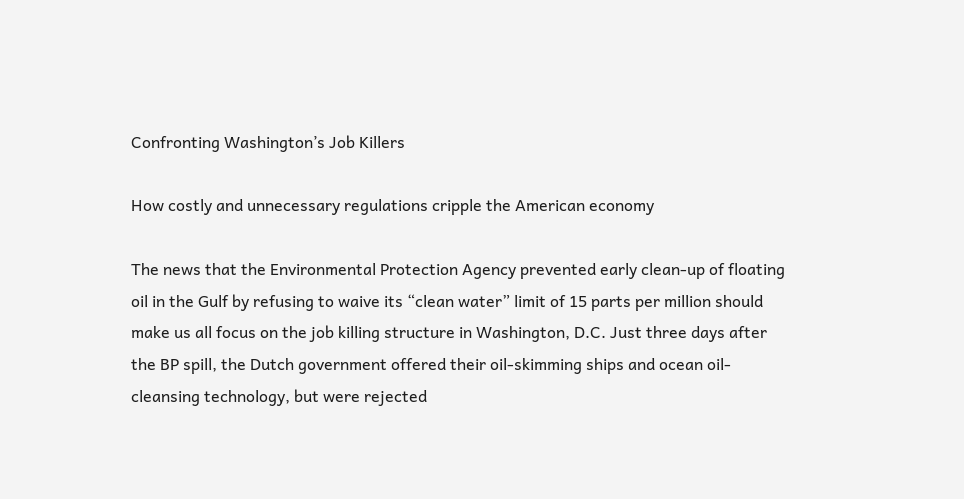Confronting Washington’s Job Killers

How costly and unnecessary regulations cripple the American economy

The news that the Environmental Protection Agency prevented early clean-up of floating oil in the Gulf by refusing to waive its “clean water” limit of 15 parts per million should make us all focus on the job killing structure in Washington, D.C. Just three days after the BP spill, the Dutch government offered their oil-skimming ships and ocean oil-cleansing technology, but were rejected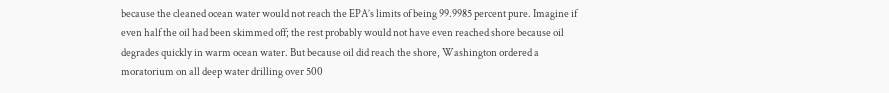because the cleaned ocean water would not reach the EPA’s limits of being 99.9985 percent pure. Imagine if even half the oil had been skimmed off; the rest probably would not have even reached shore because oil degrades quickly in warm ocean water. But because oil did reach the shore, Washington ordered a moratorium on all deep water drilling over 500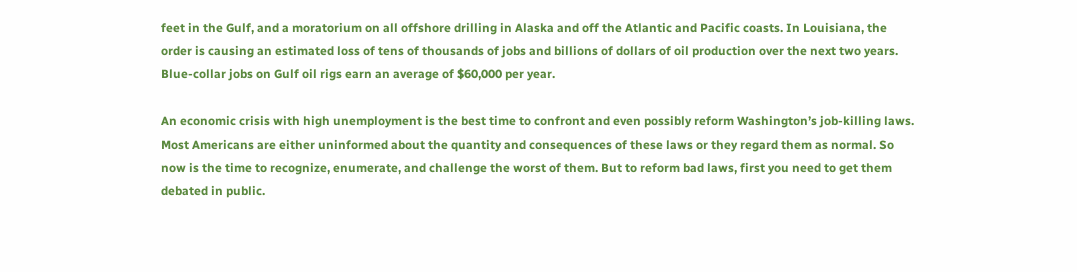feet in the Gulf, and a moratorium on all offshore drilling in Alaska and off the Atlantic and Pacific coasts. In Louisiana, the order is causing an estimated loss of tens of thousands of jobs and billions of dollars of oil production over the next two years. Blue-collar jobs on Gulf oil rigs earn an average of $60,000 per year.

An economic crisis with high unemployment is the best time to confront and even possibly reform Washington’s job-killing laws. Most Americans are either uninformed about the quantity and consequences of these laws or they regard them as normal. So now is the time to recognize, enumerate, and challenge the worst of them. But to reform bad laws, first you need to get them debated in public.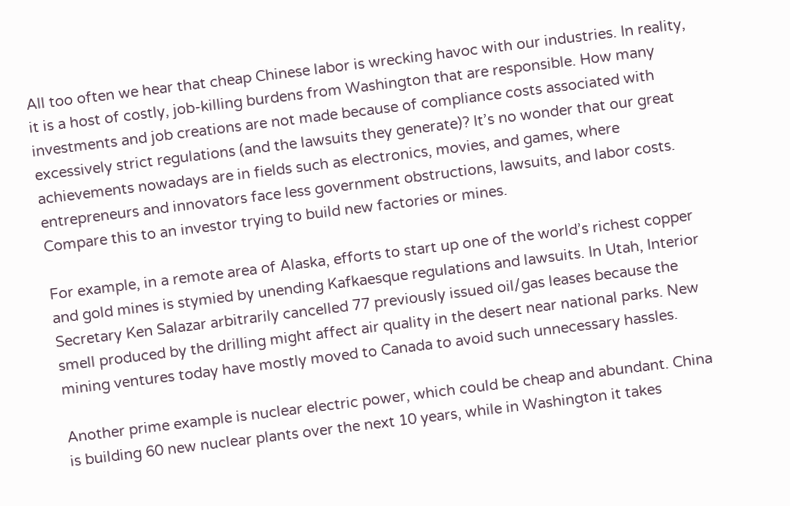All too often we hear that cheap Chinese labor is wrecking havoc with our industries. In reality, it is a host of costly, job-killing burdens from Washington that are responsible. How many investments and job creations are not made because of compliance costs associated with excessively strict regulations (and the lawsuits they generate)? It’s no wonder that our great achievements nowadays are in fields such as electronics, movies, and games, where entrepreneurs and innovators face less government obstructions, lawsuits, and labor costs. Compare this to an investor trying to build new factories or mines.

For example, in a remote area of Alaska, efforts to start up one of the world’s richest copper and gold mines is stymied by unending Kafkaesque regulations and lawsuits. In Utah, Interior Secretary Ken Salazar arbitrarily cancelled 77 previously issued oil/gas leases because the smell produced by the drilling might affect air quality in the desert near national parks. New mining ventures today have mostly moved to Canada to avoid such unnecessary hassles.

Another prime example is nuclear electric power, which could be cheap and abundant. China is building 60 new nuclear plants over the next 10 years, while in Washington it takes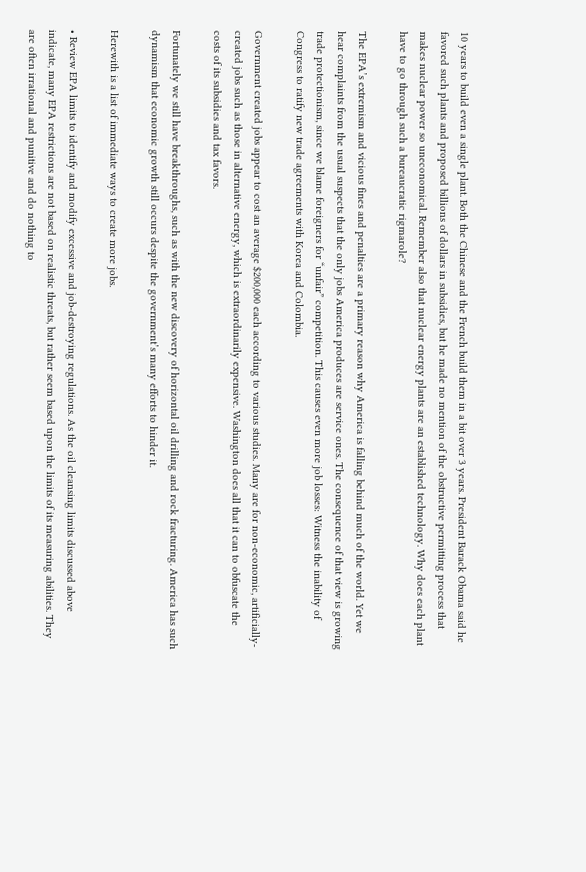10 years to build even a single plant. Both the Chinese and the French build them in a bit over 3 years. President Barack Obama said he favored such plants and proposed billions of dollars in subsidies, but he made no mention of the obstructive permitting process that makes nuclear power so uneconomical. Remember also that nuclear energy plants are an established technology. Why does each plant have to go through such a bureaucratic rigmarole?

The EPA’s extremism and vicious fines and penalties are a primary reason why America is falling behind much of the world. Yet we hear complaints from the usual suspects that the only jobs America produces are service ones. The consequence of that view is growing trade protectionism, since we blame foreigners for “unfair” competition. This causes even more job losses: Witness the inability of Congress to ratify new trade agreements with Korea and Colombia.

Government created jobs appear to cost an average $200,000 each according to various studies. Many are for non-economic, artificially-created jobs such as those in alternative energy, which is extraordinarily expensive. Washington does all that it can to obfuscate the costs of its subsidies and tax favors.

Fortunately we still have breakthroughs, such as with the new discovery of horizontal oil drilling and rock fracturing. America has such dynamism that economic growth still occurs despite the government’s many efforts to hinder it.

Herewith is a list of immediate ways to create more jobs.

• Review EPA limits to identify and modify excessive and job-destroying regulations. As the oil cleansing limits discussed above indicate, many EPA restrictions are not based on realistic threats, but rather seem based upon the limits of its measuring abilities. They are often irrational and punitive and do nothing to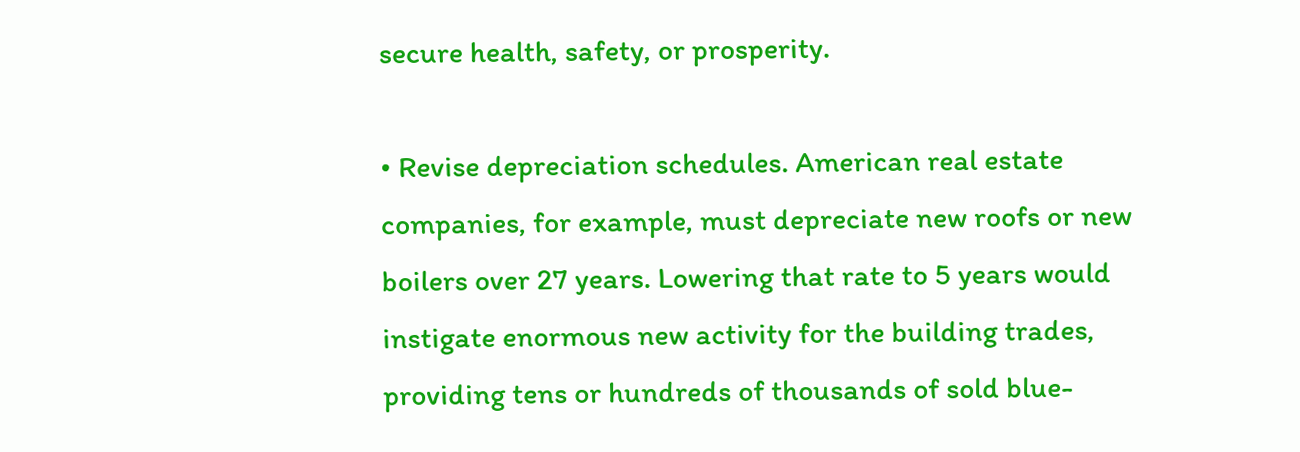secure health, safety, or prosperity.

• Revise depreciation schedules. American real estate companies, for example, must depreciate new roofs or new boilers over 27 years. Lowering that rate to 5 years would instigate enormous new activity for the building trades, providing tens or hundreds of thousands of sold blue-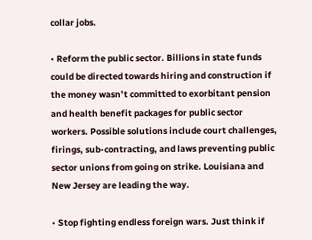collar jobs.

• Reform the public sector. Billions in state funds could be directed towards hiring and construction if the money wasn’t committed to exorbitant pension and health benefit packages for public sector workers. Possible solutions include court challenges, firings, sub-contracting, and laws preventing public sector unions from going on strike. Louisiana and New Jersey are leading the way.

• Stop fighting endless foreign wars. Just think if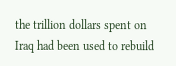the trillion dollars spent on Iraq had been used to rebuild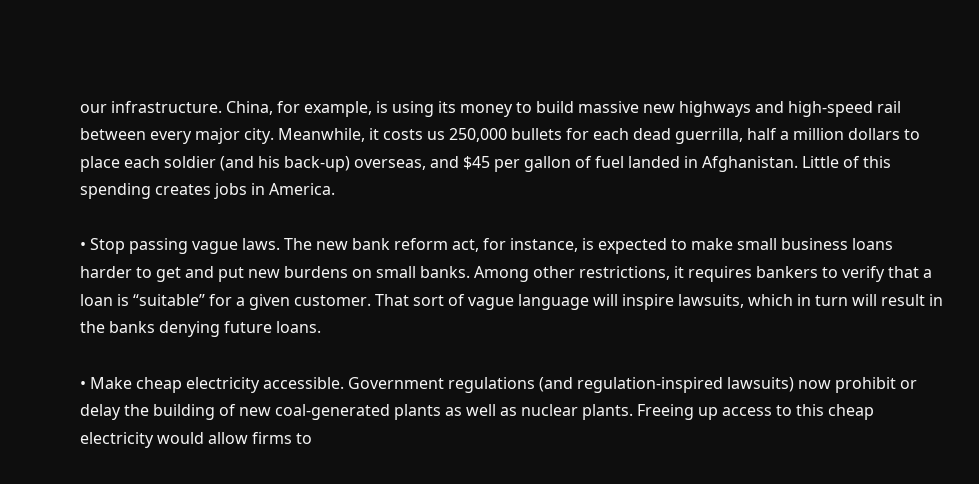our infrastructure. China, for example, is using its money to build massive new highways and high-speed rail between every major city. Meanwhile, it costs us 250,000 bullets for each dead guerrilla, half a million dollars to place each soldier (and his back-up) overseas, and $45 per gallon of fuel landed in Afghanistan. Little of this spending creates jobs in America.

• Stop passing vague laws. The new bank reform act, for instance, is expected to make small business loans harder to get and put new burdens on small banks. Among other restrictions, it requires bankers to verify that a loan is “suitable” for a given customer. That sort of vague language will inspire lawsuits, which in turn will result in the banks denying future loans.

• Make cheap electricity accessible. Government regulations (and regulation-inspired lawsuits) now prohibit or delay the building of new coal-generated plants as well as nuclear plants. Freeing up access to this cheap electricity would allow firms to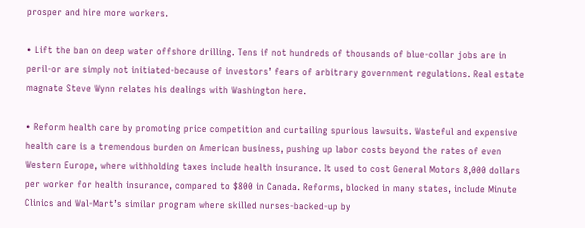prosper and hire more workers.

• Lift the ban on deep water offshore drilling. Tens if not hundreds of thousands of blue-collar jobs are in peril-or are simply not initiated-because of investors’ fears of arbitrary government regulations. Real estate magnate Steve Wynn relates his dealings with Washington here.

• Reform health care by promoting price competition and curtailing spurious lawsuits. Wasteful and expensive health care is a tremendous burden on American business, pushing up labor costs beyond the rates of even Western Europe, where withholding taxes include health insurance. It used to cost General Motors 8,000 dollars per worker for health insurance, compared to $800 in Canada. Reforms, blocked in many states, include Minute Clinics and Wal-Mart’s similar program where skilled nurses-backed-up by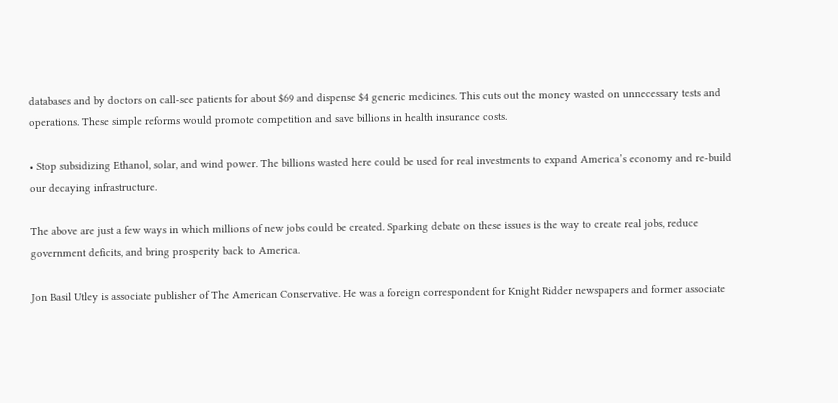databases and by doctors on call-see patients for about $69 and dispense $4 generic medicines. This cuts out the money wasted on unnecessary tests and operations. These simple reforms would promote competition and save billions in health insurance costs.

• Stop subsidizing Ethanol, solar, and wind power. The billions wasted here could be used for real investments to expand America’s economy and re-build our decaying infrastructure.

The above are just a few ways in which millions of new jobs could be created. Sparking debate on these issues is the way to create real jobs, reduce government deficits, and bring prosperity back to America.

Jon Basil Utley is associate publisher of The American Conservative. He was a foreign correspondent for Knight Ridder newspapers and former associate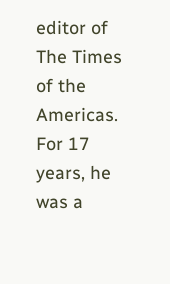editor of The Times of the Americas. For 17 years, he was a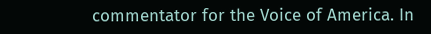commentator for the Voice of America. In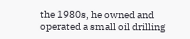the 1980s, he owned and operated a small oil drilling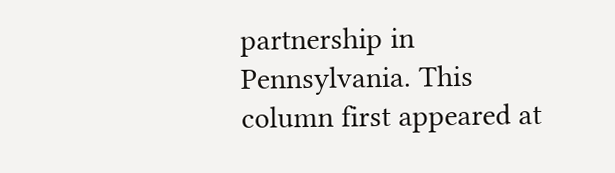partnership in Pennsylvania. This column first appeared at